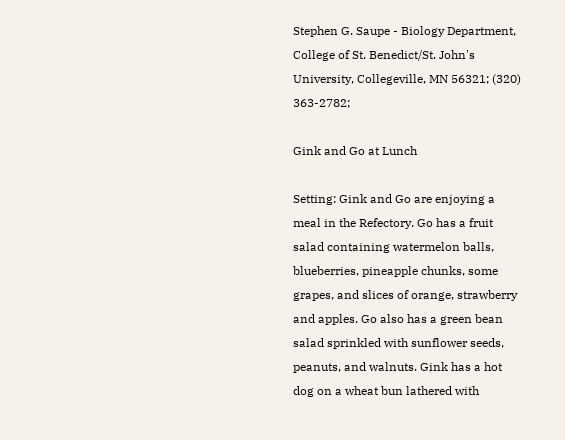Stephen G. Saupe - Biology Department, College of St. Benedict/St. John's University, Collegeville, MN 56321; (320) 363-2782;

Gink and Go at Lunch

Setting: Gink and Go are enjoying a meal in the Refectory. Go has a fruit salad containing watermelon balls, blueberries, pineapple chunks, some grapes, and slices of orange, strawberry and apples. Go also has a green bean salad sprinkled with sunflower seeds, peanuts, and walnuts. Gink has a hot dog on a wheat bun lathered with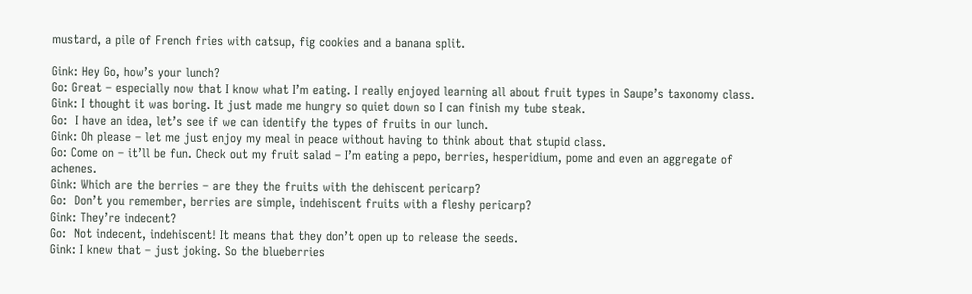mustard, a pile of French fries with catsup, fig cookies and a banana split.

Gink: Hey Go, how’s your lunch?
Go: Great – especially now that I know what I’m eating. I really enjoyed learning all about fruit types in Saupe’s taxonomy class.
Gink: I thought it was boring. It just made me hungry so quiet down so I can finish my tube steak.
Go:  I have an idea, let’s see if we can identify the types of fruits in our lunch.
Gink: Oh please – let me just enjoy my meal in peace without having to think about that stupid class.
Go: Come on – it’ll be fun. Check out my fruit salad – I’m eating a pepo, berries, hesperidium, pome and even an aggregate of achenes.
Gink: Which are the berries – are they the fruits with the dehiscent pericarp?
Go:  Don’t you remember, berries are simple, indehiscent fruits with a fleshy pericarp?
Gink: They’re indecent?
Go:  Not indecent, indehiscent! It means that they don’t open up to release the seeds.
Gink: I knew that – just joking. So the blueberries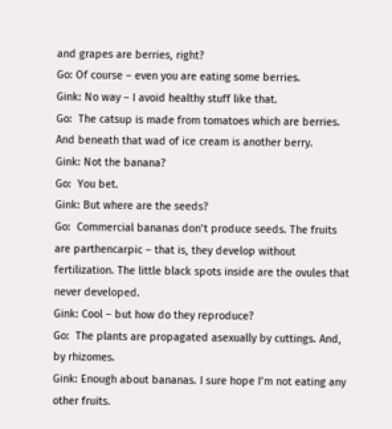and grapes are berries, right?
Go: Of course – even you are eating some berries.
Gink: No way – I avoid healthy stuff like that.
Go:  The catsup is made from tomatoes which are berries. And beneath that wad of ice cream is another berry.
Gink: Not the banana?
Go:  You bet.
Gink: But where are the seeds?
Go:  Commercial bananas don’t produce seeds. The fruits are parthencarpic – that is, they develop without fertilization. The little black spots inside are the ovules that never developed.
Gink: Cool – but how do they reproduce?
Go:  The plants are propagated asexually by cuttings. And, by rhizomes.
Gink: Enough about bananas. I sure hope I’m not eating any other fruits.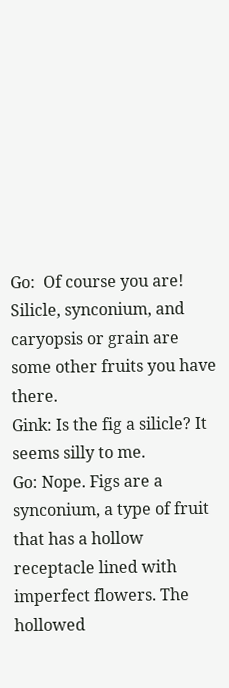Go:  Of course you are! Silicle, synconium, and caryopsis or grain are some other fruits you have there.
Gink: Is the fig a silicle? It seems silly to me.
Go: Nope. Figs are a synconium, a type of fruit that has a hollow receptacle lined with imperfect flowers. The hollowed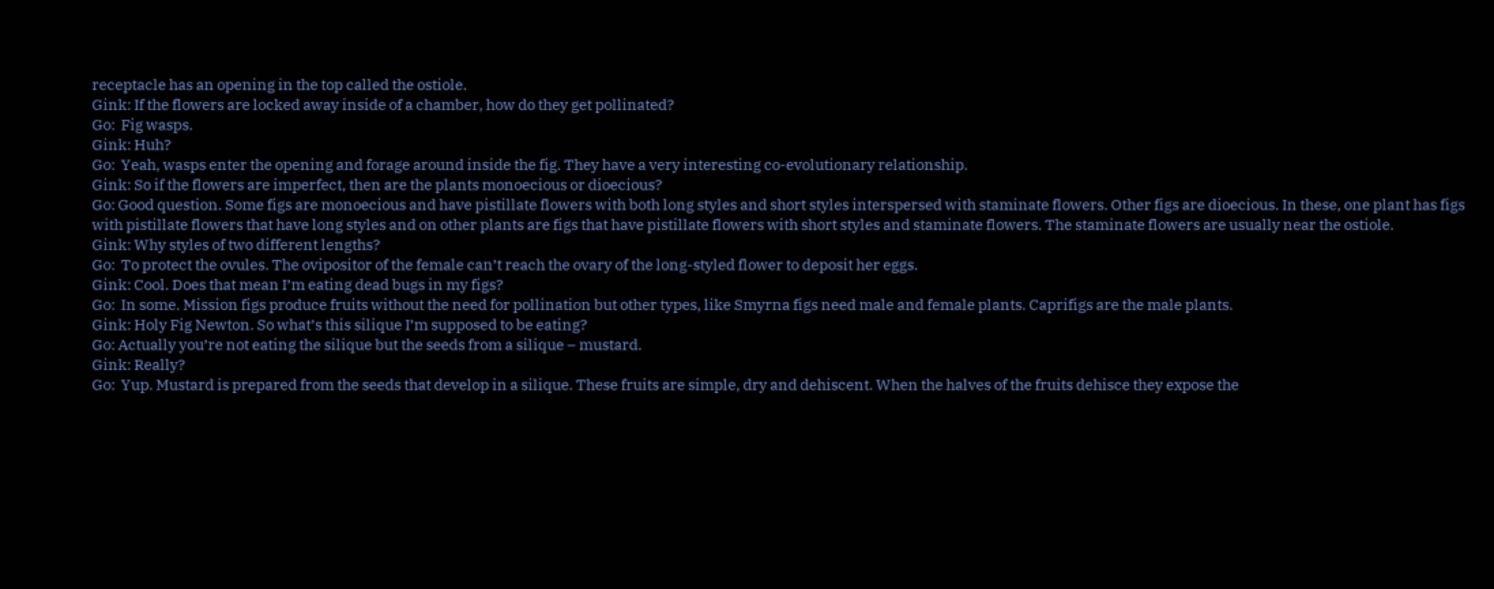receptacle has an opening in the top called the ostiole.
Gink: If the flowers are locked away inside of a chamber, how do they get pollinated?
Go:  Fig wasps.
Gink: Huh?
Go:  Yeah, wasps enter the opening and forage around inside the fig. They have a very interesting co-evolutionary relationship.
Gink: So if the flowers are imperfect, then are the plants monoecious or dioecious?
Go: Good question. Some figs are monoecious and have pistillate flowers with both long styles and short styles interspersed with staminate flowers. Other figs are dioecious. In these, one plant has figs with pistillate flowers that have long styles and on other plants are figs that have pistillate flowers with short styles and staminate flowers. The staminate flowers are usually near the ostiole.
Gink: Why styles of two different lengths?
Go:  To protect the ovules. The ovipositor of the female can’t reach the ovary of the long-styled flower to deposit her eggs.
Gink: Cool. Does that mean I’m eating dead bugs in my figs?
Go:  In some. Mission figs produce fruits without the need for pollination but other types, like Smyrna figs need male and female plants. Caprifigs are the male plants.
Gink: Holy Fig Newton. So what’s this silique I’m supposed to be eating?
Go: Actually you’re not eating the silique but the seeds from a silique – mustard.
Gink: Really?
Go:  Yup. Mustard is prepared from the seeds that develop in a silique. These fruits are simple, dry and dehiscent. When the halves of the fruits dehisce they expose the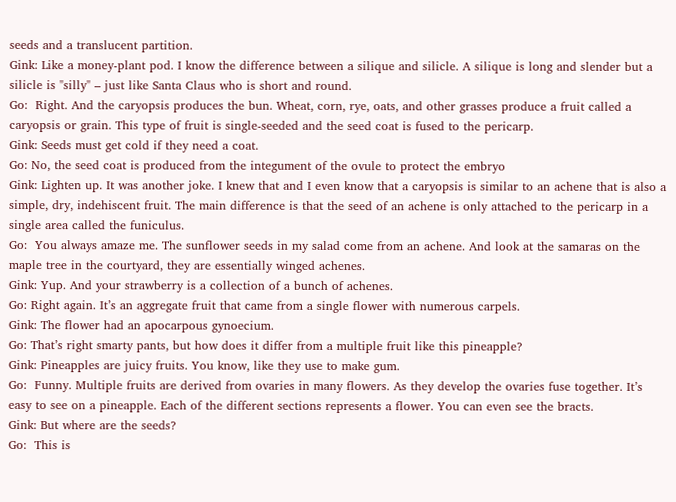seeds and a translucent partition.
Gink: Like a money-plant pod. I know the difference between a silique and silicle. A silique is long and slender but a silicle is "silly" – just like Santa Claus who is short and round.
Go:  Right. And the caryopsis produces the bun. Wheat, corn, rye, oats, and other grasses produce a fruit called a caryopsis or grain. This type of fruit is single-seeded and the seed coat is fused to the pericarp.
Gink: Seeds must get cold if they need a coat.
Go: No, the seed coat is produced from the integument of the ovule to protect the embryo
Gink: Lighten up. It was another joke. I knew that and I even know that a caryopsis is similar to an achene that is also a simple, dry, indehiscent fruit. The main difference is that the seed of an achene is only attached to the pericarp in a single area called the funiculus.
Go:  You always amaze me. The sunflower seeds in my salad come from an achene. And look at the samaras on the maple tree in the courtyard, they are essentially winged achenes.
Gink: Yup. And your strawberry is a collection of a bunch of achenes.
Go: Right again. It’s an aggregate fruit that came from a single flower with numerous carpels.
Gink: The flower had an apocarpous gynoecium.
Go: That’s right smarty pants, but how does it differ from a multiple fruit like this pineapple?
Gink: Pineapples are juicy fruits. You know, like they use to make gum.
Go:  Funny. Multiple fruits are derived from ovaries in many flowers. As they develop the ovaries fuse together. It’s easy to see on a pineapple. Each of the different sections represents a flower. You can even see the bracts.
Gink: But where are the seeds?
Go:  This is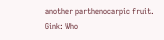another parthenocarpic fruit.
Gink: Who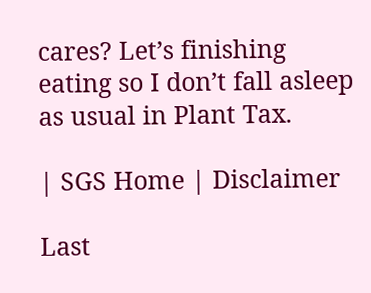cares? Let’s finishing eating so I don’t fall asleep as usual in Plant Tax.

| SGS Home | Disclaimer

Last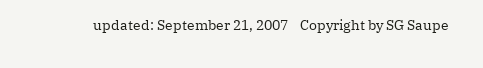updated: September 21, 2007    Copyright by SG Saupe